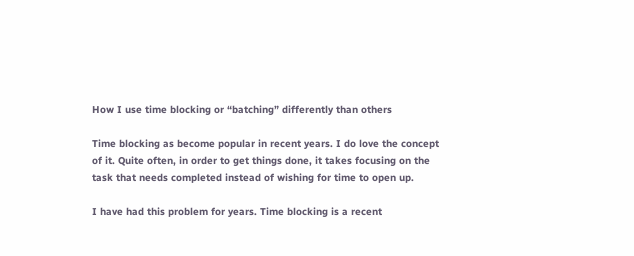How I use time blocking or “batching” differently than others

Time blocking as become popular in recent years. I do love the concept of it. Quite often, in order to get things done, it takes focusing on the task that needs completed instead of wishing for time to open up.

I have had this problem for years. Time blocking is a recent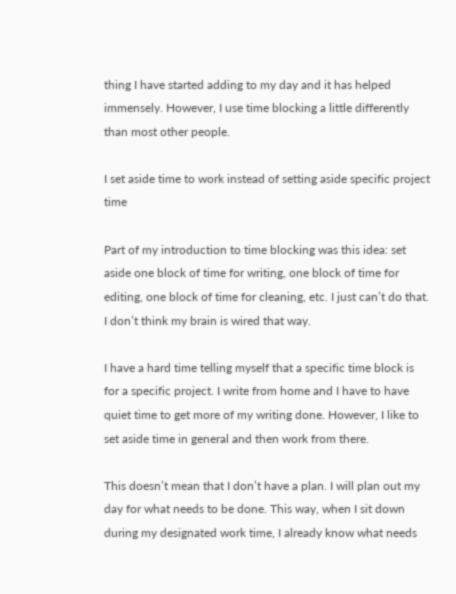thing I have started adding to my day and it has helped immensely. However, I use time blocking a little differently than most other people.

I set aside time to work instead of setting aside specific project time

Part of my introduction to time blocking was this idea: set aside one block of time for writing, one block of time for editing, one block of time for cleaning, etc. I just can’t do that. I don’t think my brain is wired that way.

I have a hard time telling myself that a specific time block is for a specific project. I write from home and I have to have quiet time to get more of my writing done. However, I like to set aside time in general and then work from there.

This doesn’t mean that I don’t have a plan. I will plan out my day for what needs to be done. This way, when I sit down during my designated work time, I already know what needs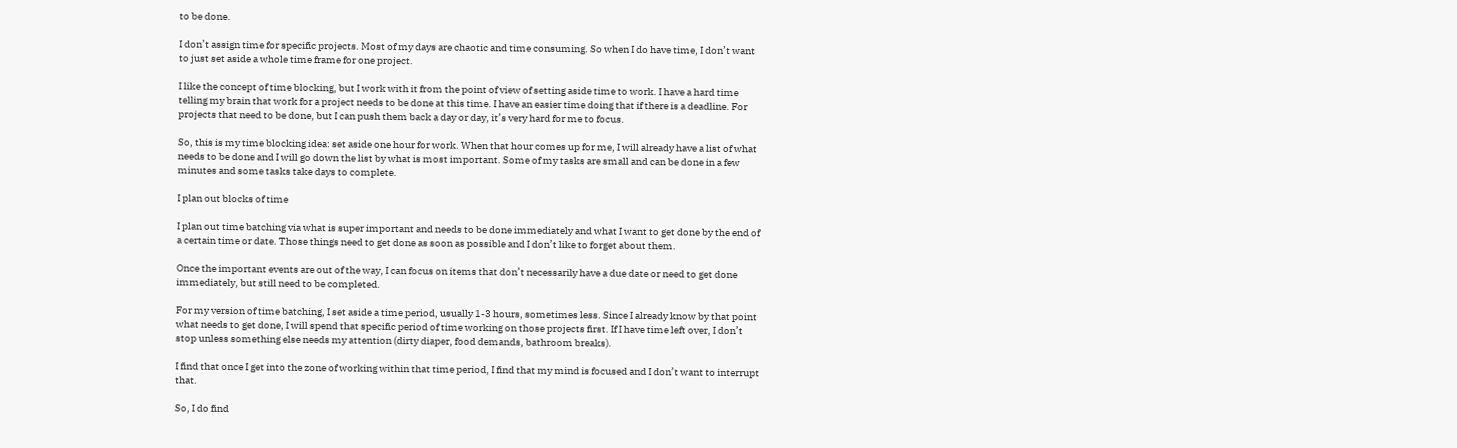to be done.

I don’t assign time for specific projects. Most of my days are chaotic and time consuming. So when I do have time, I don’t want to just set aside a whole time frame for one project.

I like the concept of time blocking, but I work with it from the point of view of setting aside time to work. I have a hard time telling my brain that work for a project needs to be done at this time. I have an easier time doing that if there is a deadline. For projects that need to be done, but I can push them back a day or day, it’s very hard for me to focus.

So, this is my time blocking idea: set aside one hour for work. When that hour comes up for me, I will already have a list of what needs to be done and I will go down the list by what is most important. Some of my tasks are small and can be done in a few minutes and some tasks take days to complete.

I plan out blocks of time

I plan out time batching via what is super important and needs to be done immediately and what I want to get done by the end of a certain time or date. Those things need to get done as soon as possible and I don’t like to forget about them.

Once the important events are out of the way, I can focus on items that don’t necessarily have a due date or need to get done immediately, but still need to be completed.

For my version of time batching, I set aside a time period, usually 1-3 hours, sometimes less. Since I already know by that point what needs to get done, I will spend that specific period of time working on those projects first. If I have time left over, I don’t stop unless something else needs my attention (dirty diaper, food demands, bathroom breaks).

I find that once I get into the zone of working within that time period, I find that my mind is focused and I don’t want to interrupt that.

So, I do find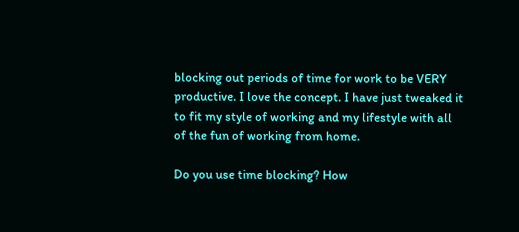blocking out periods of time for work to be VERY productive. I love the concept. I have just tweaked it to fit my style of working and my lifestyle with all of the fun of working from home.

Do you use time blocking? How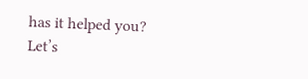has it helped you? Let’s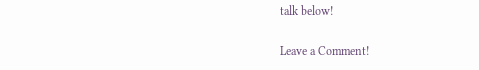talk below!

Leave a Comment!